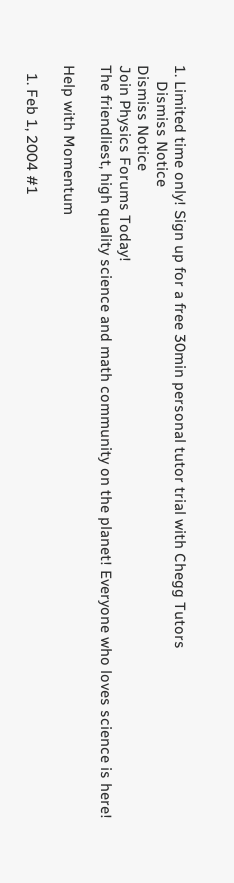1. Limited time only! Sign up for a free 30min personal tutor trial with Chegg Tutors
    Dismiss Notice
Dismiss Notice
Join Physics Forums Today!
The friendliest, high quality science and math community on the planet! Everyone who loves science is here!

Help with Momentum

  1. Feb 1, 2004 #1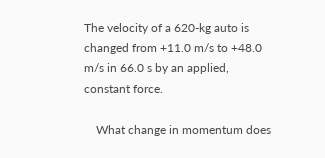The velocity of a 620-kg auto is changed from +11.0 m/s to +48.0 m/s in 66.0 s by an applied, constant force.

    What change in momentum does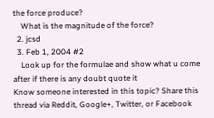the force produce?
    What is the magnitude of the force?
  2. jcsd
  3. Feb 1, 2004 #2
    Look up for the formulae and show what u come after if there is any doubt quote it
Know someone interested in this topic? Share this thread via Reddit, Google+, Twitter, or Facebook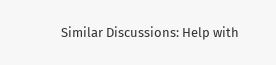Similar Discussions: Help with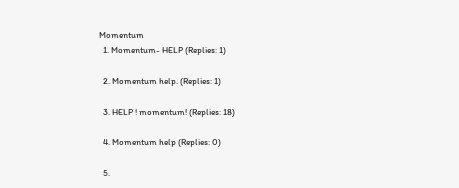Momentum
  1. Momentum- HELP (Replies: 1)

  2. Momentum help. (Replies: 1)

  3. HELP ! momentum! (Replies: 18)

  4. Momentum help (Replies: 0)

  5.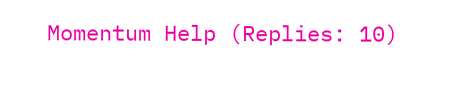Momentum Help (Replies: 10)